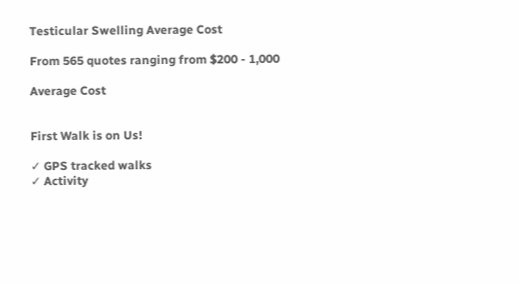Testicular Swelling Average Cost

From 565 quotes ranging from $200 - 1,000

Average Cost


First Walk is on Us!

✓ GPS tracked walks
✓ Activity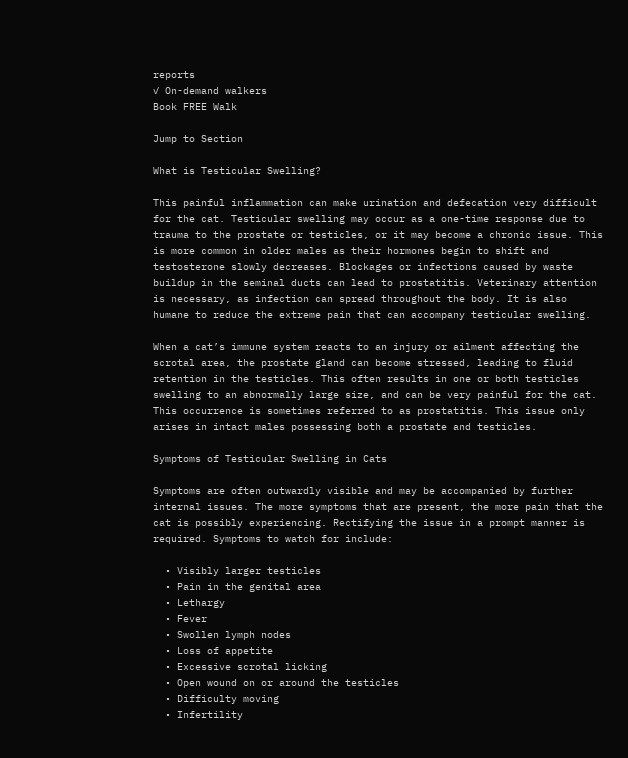reports
✓ On-demand walkers
Book FREE Walk

Jump to Section

What is Testicular Swelling?

This painful inflammation can make urination and defecation very difficult for the cat. Testicular swelling may occur as a one-time response due to trauma to the prostate or testicles, or it may become a chronic issue. This is more common in older males as their hormones begin to shift and testosterone slowly decreases. Blockages or infections caused by waste buildup in the seminal ducts can lead to prostatitis. Veterinary attention is necessary, as infection can spread throughout the body. It is also humane to reduce the extreme pain that can accompany testicular swelling.

When a cat’s immune system reacts to an injury or ailment affecting the scrotal area, the prostate gland can become stressed, leading to fluid retention in the testicles. This often results in one or both testicles swelling to an abnormally large size, and can be very painful for the cat. This occurrence is sometimes referred to as prostatitis. This issue only arises in intact males possessing both a prostate and testicles.

Symptoms of Testicular Swelling in Cats

Symptoms are often outwardly visible and may be accompanied by further internal issues. The more symptoms that are present, the more pain that the cat is possibly experiencing. Rectifying the issue in a prompt manner is required. Symptoms to watch for include:

  • Visibly larger testicles
  • Pain in the genital area
  • Lethargy
  • Fever
  • Swollen lymph nodes
  • Loss of appetite
  • Excessive scrotal licking
  • Open wound on or around the testicles
  • Difficulty moving
  • Infertility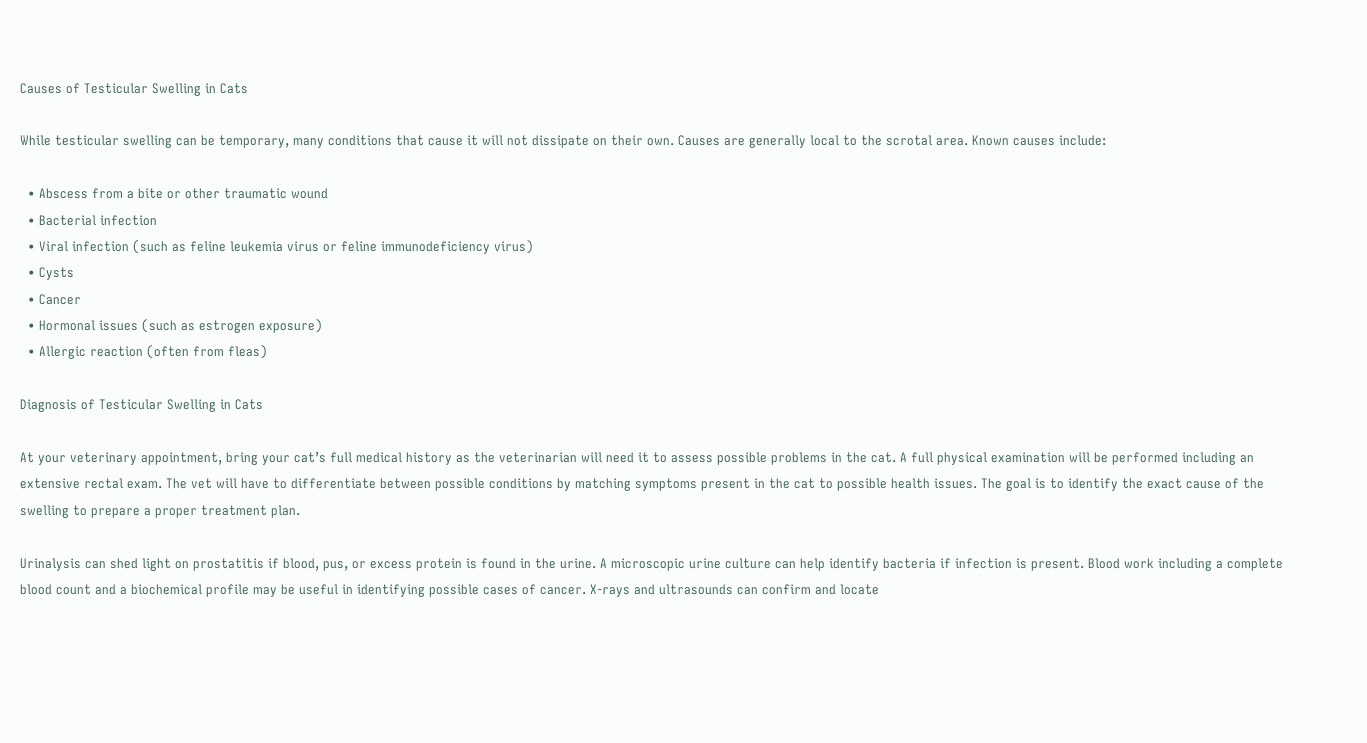Causes of Testicular Swelling in Cats

While testicular swelling can be temporary, many conditions that cause it will not dissipate on their own. Causes are generally local to the scrotal area. Known causes include:

  • Abscess from a bite or other traumatic wound
  • Bacterial infection
  • Viral infection (such as feline leukemia virus or feline immunodeficiency virus)
  • Cysts
  • Cancer
  • Hormonal issues (such as estrogen exposure)
  • Allergic reaction (often from fleas)

Diagnosis of Testicular Swelling in Cats

At your veterinary appointment, bring your cat’s full medical history as the veterinarian will need it to assess possible problems in the cat. A full physical examination will be performed including an extensive rectal exam. The vet will have to differentiate between possible conditions by matching symptoms present in the cat to possible health issues. The goal is to identify the exact cause of the swelling to prepare a proper treatment plan.

Urinalysis can shed light on prostatitis if blood, pus, or excess protein is found in the urine. A microscopic urine culture can help identify bacteria if infection is present. Blood work including a complete blood count and a biochemical profile may be useful in identifying possible cases of cancer. X-rays and ultrasounds can confirm and locate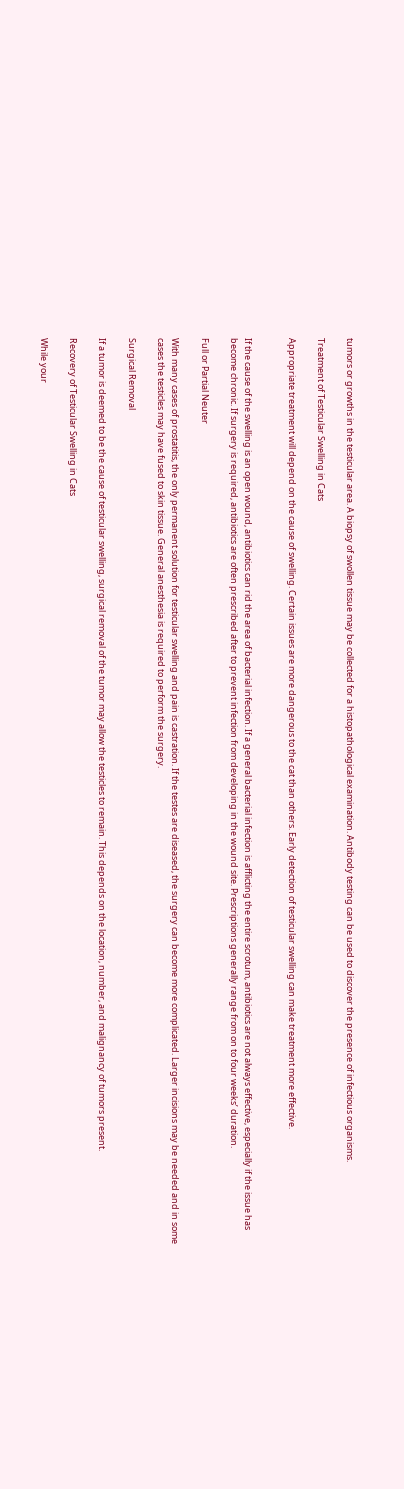tumors or growths in the testicular area. A biopsy of swollen tissue may be collected for a histopathological examination. Antibody testing can be used to discover the presence of infectious organisms.

Treatment of Testicular Swelling in Cats

Appropriate treatment will depend on the cause of swelling. Certain issues are more dangerous to the cat than others. Early detection of testicular swelling can make treatment more effective.


If the cause of the swelling is an open wound, antibiotics can rid the area of bacterial infection. If a general bacterial infection is afflicting the entire scrotum, antibiotics are not always effective, especially if the issue has become chronic. If surgery is required, antibiotics are often prescribed after to prevent infection from developing in the wound site. Prescriptions generally range from on to four weeks’ duration.

Full or Partial Neuter

With many cases of prostatitis, the only permanent solution for testicular swelling and pain is castration. If the testes are diseased, the surgery can become more complicated. Larger incisions may be needed and in some cases the testicles may have fused to skin tissue. General anesthesia is required to perform the surgery.

Surgical Removal

If a tumor is deemed to be the cause of testicular swelling, surgical removal of the tumor may allow the testicles to remain. This depends on the location, number, and malignancy of tumors present.

Recovery of Testicular Swelling in Cats

While your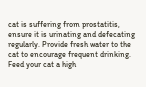cat is suffering from prostatitis, ensure it is urinating and defecating regularly. Provide fresh water to the cat to encourage frequent drinking. Feed your cat a high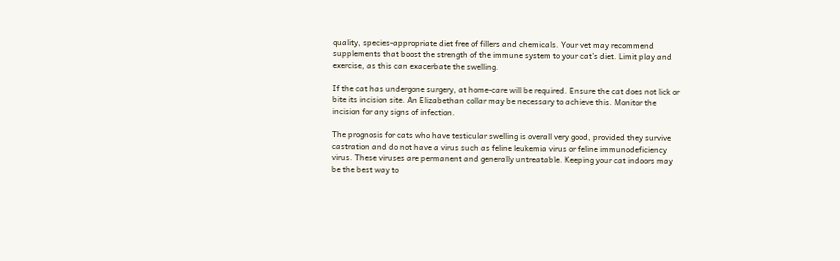quality, species-appropriate diet free of fillers and chemicals. Your vet may recommend supplements that boost the strength of the immune system to your cat’s diet. Limit play and exercise, as this can exacerbate the swelling.

If the cat has undergone surgery, at home-care will be required. Ensure the cat does not lick or bite its incision site. An Elizabethan collar may be necessary to achieve this. Monitor the incision for any signs of infection.

The prognosis for cats who have testicular swelling is overall very good, provided they survive castration and do not have a virus such as feline leukemia virus or feline immunodeficiency virus. These viruses are permanent and generally untreatable. Keeping your cat indoors may be the best way to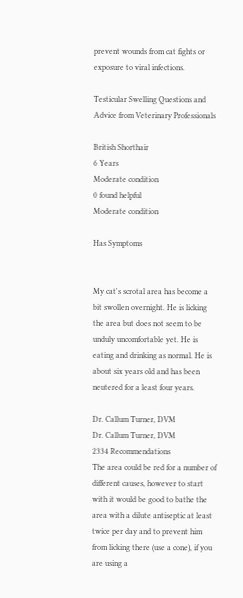prevent wounds from cat fights or exposure to viral infections.

Testicular Swelling Questions and Advice from Veterinary Professionals

British Shorthair
6 Years
Moderate condition
0 found helpful
Moderate condition

Has Symptoms


My cat's scrotal area has become a bit swollen overnight. He is licking the area but does not seem to be unduly uncomfortable yet. He is eating and drinking as normal. He is about six years old and has been neutered for a least four years.

Dr. Callum Turner, DVM
Dr. Callum Turner, DVM
2334 Recommendations
The area could be red for a number of different causes, however to start with it would be good to bathe the area with a dilute antiseptic at least twice per day and to prevent him from licking there (use a cone), if you are using a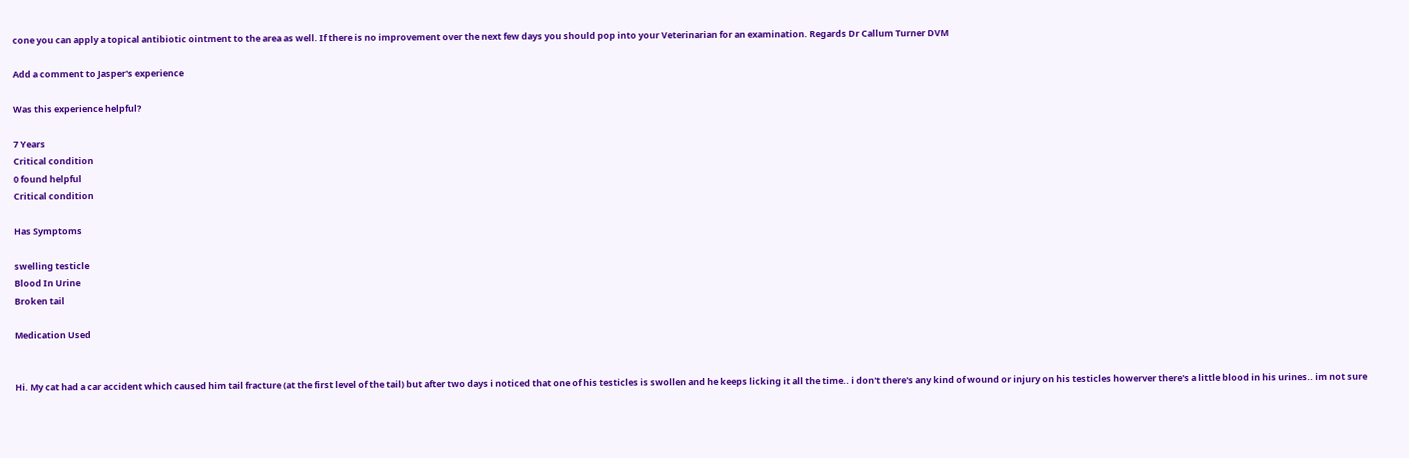cone you can apply a topical antibiotic ointment to the area as well. If there is no improvement over the next few days you should pop into your Veterinarian for an examination. Regards Dr Callum Turner DVM

Add a comment to Jasper's experience

Was this experience helpful?

7 Years
Critical condition
0 found helpful
Critical condition

Has Symptoms

swelling testicle
Blood In Urine
Broken tail

Medication Used


Hi. My cat had a car accident which caused him tail fracture (at the first level of the tail) but after two days i noticed that one of his testicles is swollen and he keeps licking it all the time.. i don't there's any kind of wound or injury on his testicles howerver there's a little blood in his urines.. im not sure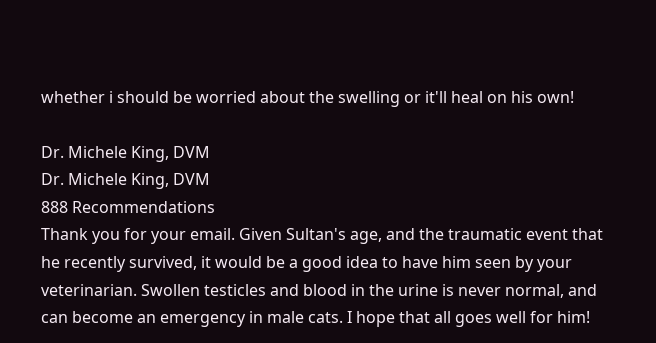whether i should be worried about the swelling or it'll heal on his own!

Dr. Michele King, DVM
Dr. Michele King, DVM
888 Recommendations
Thank you for your email. Given Sultan's age, and the traumatic event that he recently survived, it would be a good idea to have him seen by your veterinarian. Swollen testicles and blood in the urine is never normal, and can become an emergency in male cats. I hope that all goes well for him!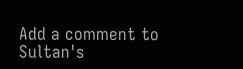Add a comment to Sultan's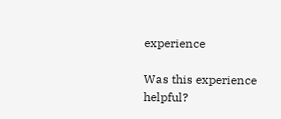experience

Was this experience helpful?